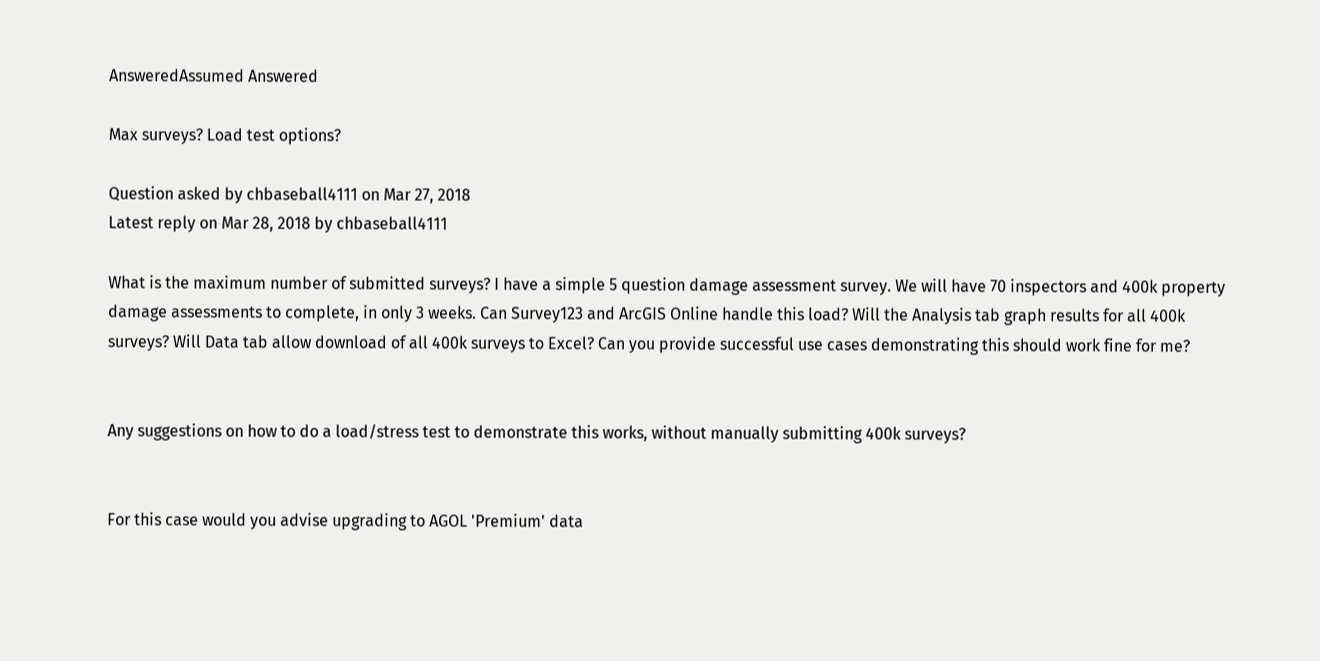AnsweredAssumed Answered

Max surveys? Load test options?

Question asked by chbaseball4111 on Mar 27, 2018
Latest reply on Mar 28, 2018 by chbaseball4111

What is the maximum number of submitted surveys? I have a simple 5 question damage assessment survey. We will have 70 inspectors and 400k property damage assessments to complete, in only 3 weeks. Can Survey123 and ArcGIS Online handle this load? Will the Analysis tab graph results for all 400k surveys? Will Data tab allow download of all 400k surveys to Excel? Can you provide successful use cases demonstrating this should work fine for me?


Any suggestions on how to do a load/stress test to demonstrate this works, without manually submitting 400k surveys?


For this case would you advise upgrading to AGOL 'Premium' data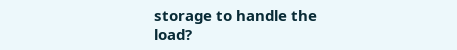storage to handle the load?